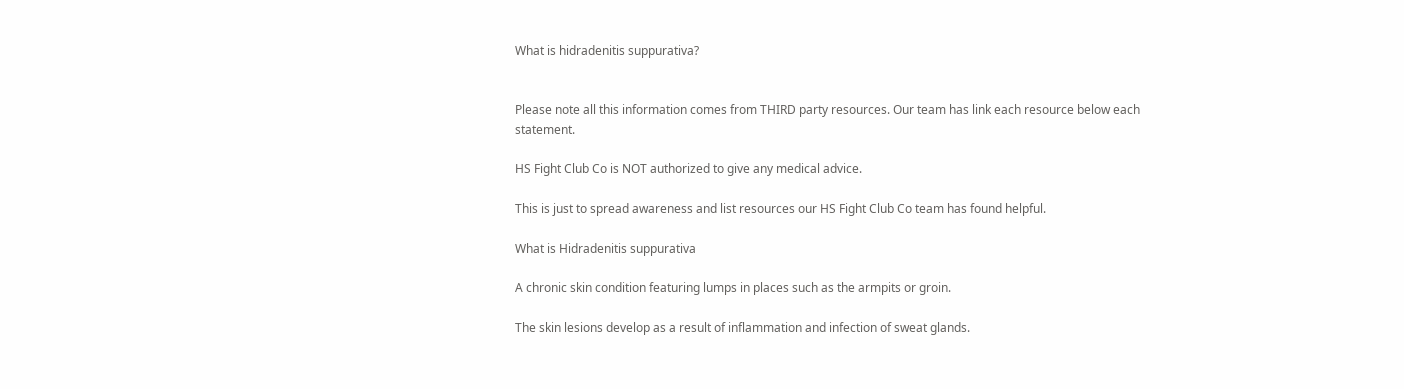What is hidradenitis suppurativa?


Please note all this information comes from THIRD party resources. Our team has link each resource below each statement.

HS Fight Club Co is NOT authorized to give any medical advice.

This is just to spread awareness and list resources our HS Fight Club Co team has found helpful.

What is Hidradenitis suppurativa

A chronic skin condition featuring lumps in places such as the armpits or groin.

The skin lesions develop as a result of inflammation and infection of sweat glands.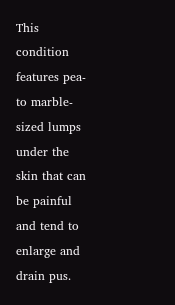This condition features pea- to marble-sized lumps under the skin that can be painful and tend to enlarge and drain pus.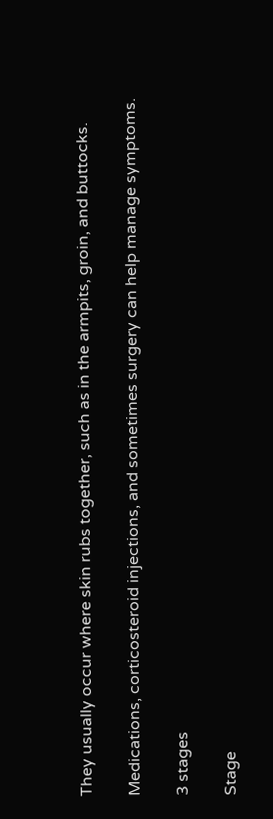They usually occur where skin rubs together, such as in the armpits, groin, and buttocks.

Medications, corticosteroid injections, and sometimes surgery can help manage symptoms.

3 stages

Stage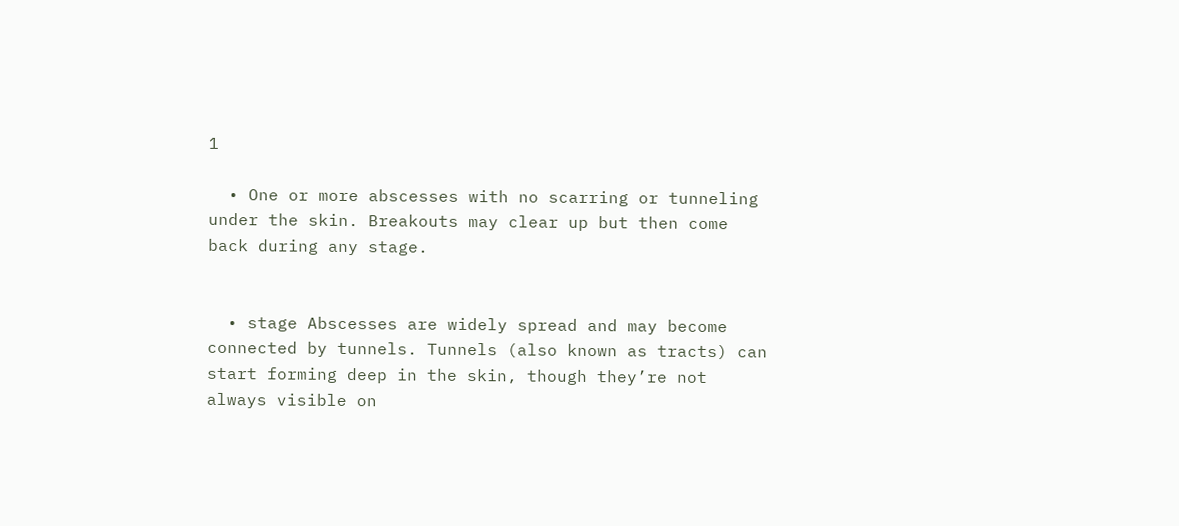1

  • One or more abscesses with no scarring or tunneling under the skin. Breakouts may clear up but then come back during any stage.


  • stage Abscesses are widely spread and may become connected by tunnels. Tunnels (also known as tracts) can start forming deep in the skin, though they’re not always visible on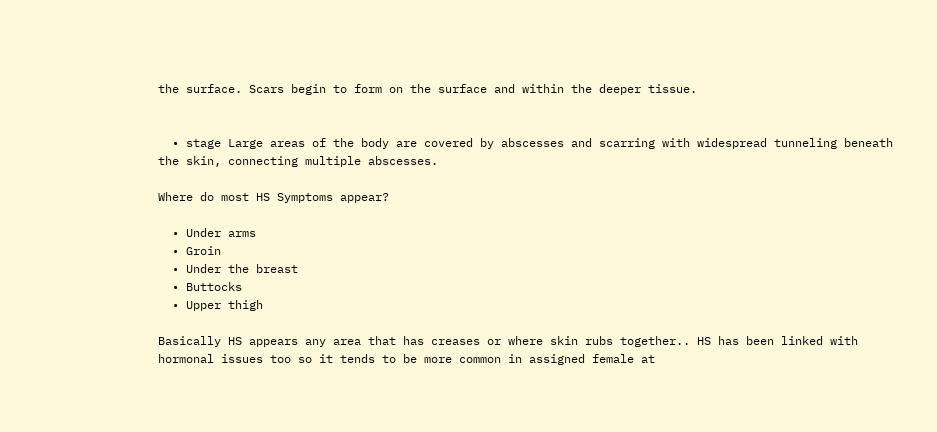the surface. Scars begin to form on the surface and within the deeper tissue.


  • stage Large areas of the body are covered by abscesses and scarring with widespread tunneling beneath the skin, connecting multiple abscesses.

Where do most HS Symptoms appear?

  • Under arms
  • Groin
  • Under the breast
  • Buttocks
  • Upper thigh

Basically HS appears any area that has creases or where skin rubs together.. HS has been linked with hormonal issues too so it tends to be more common in assigned female at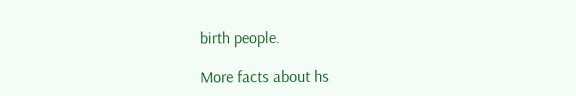birth people.

More facts about hs